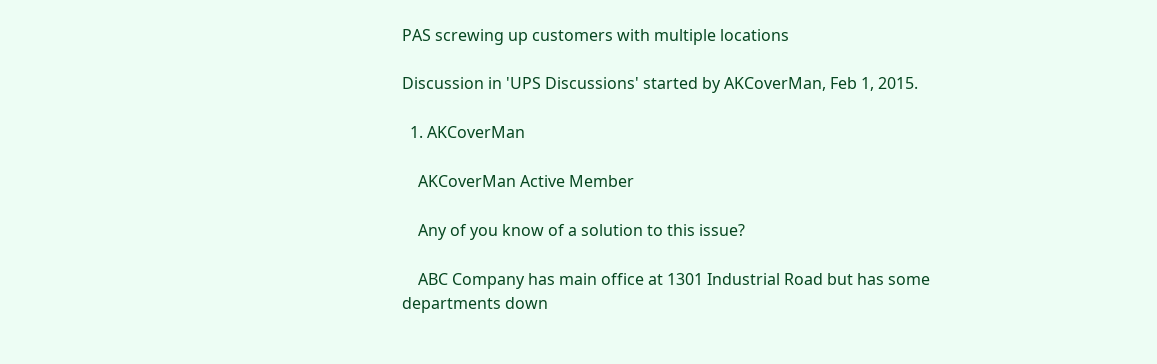PAS screwing up customers with multiple locations

Discussion in 'UPS Discussions' started by AKCoverMan, Feb 1, 2015.

  1. AKCoverMan

    AKCoverMan Active Member

    Any of you know of a solution to this issue?

    ABC Company has main office at 1301 Industrial Road but has some departments down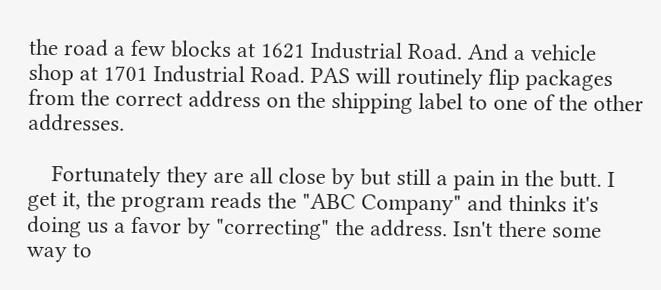the road a few blocks at 1621 Industrial Road. And a vehicle shop at 1701 Industrial Road. PAS will routinely flip packages from the correct address on the shipping label to one of the other addresses.

    Fortunately they are all close by but still a pain in the butt. I get it, the program reads the "ABC Company" and thinks it's doing us a favor by "correcting" the address. Isn't there some way to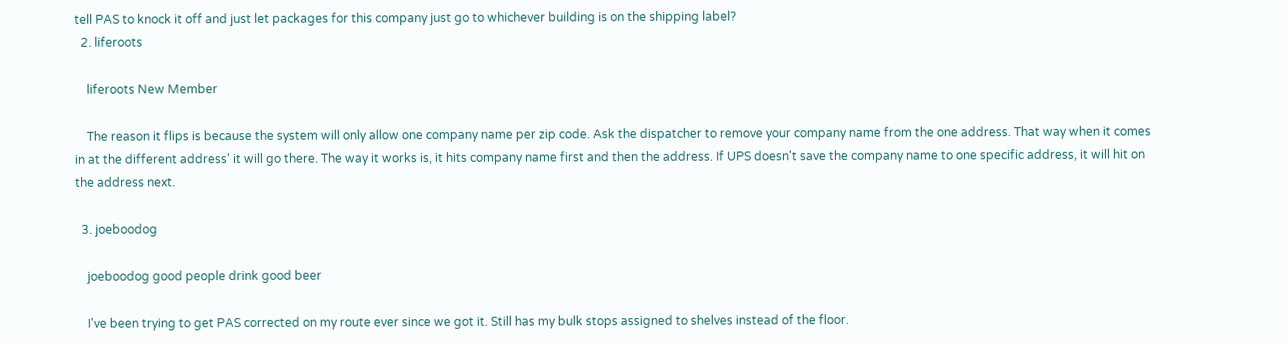tell PAS to knock it off and just let packages for this company just go to whichever building is on the shipping label?
  2. liferoots

    liferoots New Member

    The reason it flips is because the system will only allow one company name per zip code. Ask the dispatcher to remove your company name from the one address. That way when it comes in at the different address' it will go there. The way it works is, it hits company name first and then the address. If UPS doesn't save the company name to one specific address, it will hit on the address next.

  3. joeboodog

    joeboodog good people drink good beer

    I've been trying to get PAS corrected on my route ever since we got it. Still has my bulk stops assigned to shelves instead of the floor.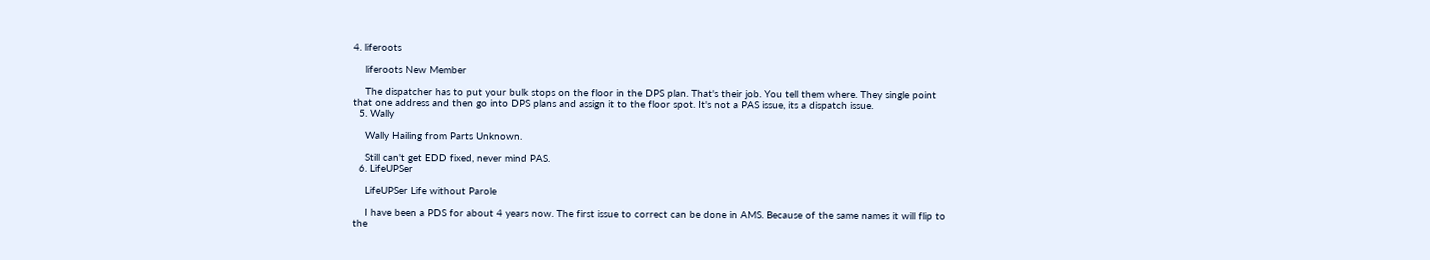4. liferoots

    liferoots New Member

    The dispatcher has to put your bulk stops on the floor in the DPS plan. That's their job. You tell them where. They single point that one address and then go into DPS plans and assign it to the floor spot. It's not a PAS issue, its a dispatch issue.
  5. Wally

    Wally Hailing from Parts Unknown.

    Still can't get EDD fixed, never mind PAS.
  6. LifeUPSer

    LifeUPSer Life without Parole

    I have been a PDS for about 4 years now. The first issue to correct can be done in AMS. Because of the same names it will flip to the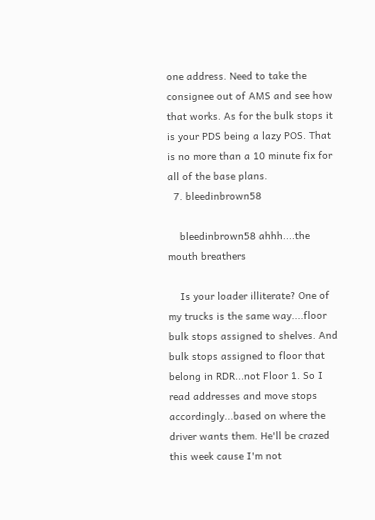one address. Need to take the consignee out of AMS and see how that works. As for the bulk stops it is your PDS being a lazy POS. That is no more than a 10 minute fix for all of the base plans.
  7. bleedinbrown58

    bleedinbrown58 ahhh....the mouth breathers

    Is your loader illiterate? One of my trucks is the same way....floor bulk stops assigned to shelves. And bulk stops assigned to floor that belong in RDR...not Floor 1. So I read addresses and move stops accordingly...based on where the driver wants them. He'll be crazed this week cause I'm not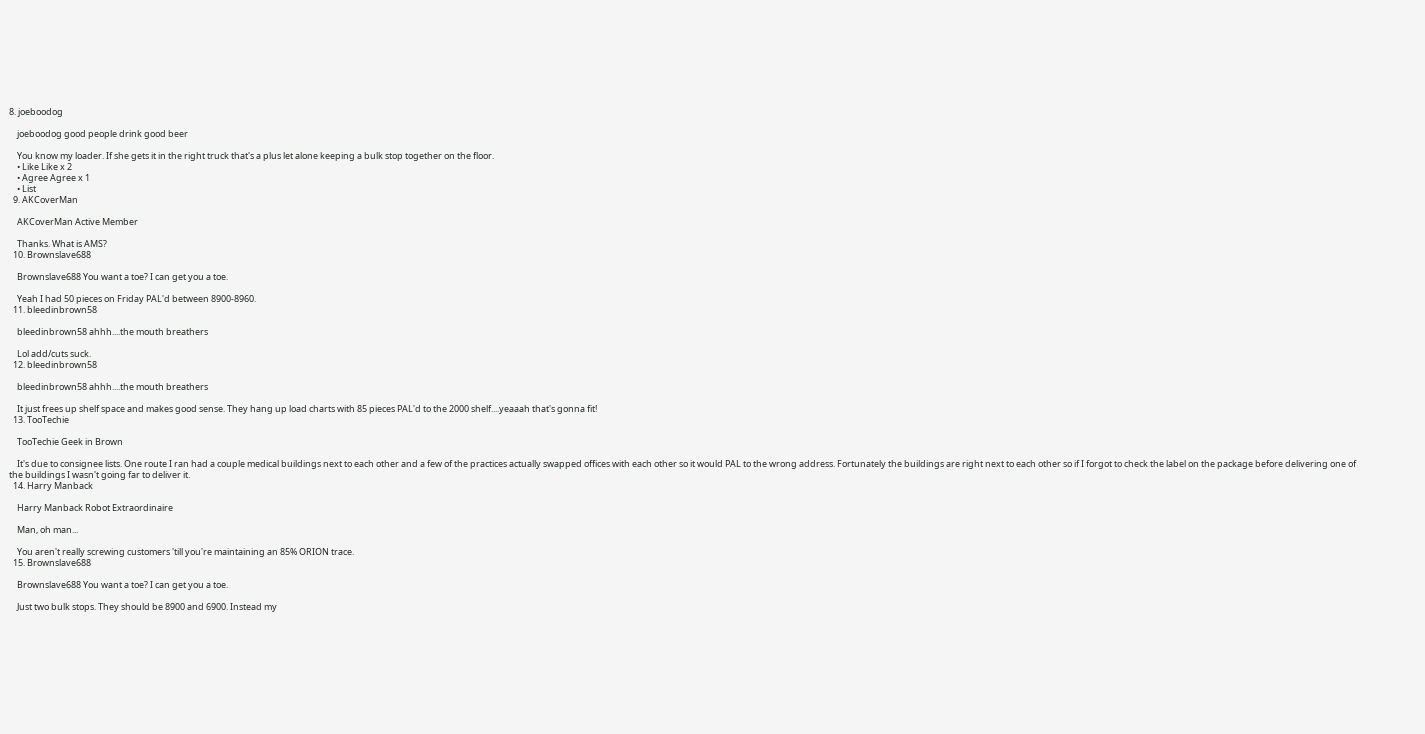8. joeboodog

    joeboodog good people drink good beer

    You know my loader. If she gets it in the right truck that's a plus let alone keeping a bulk stop together on the floor.
    • Like Like x 2
    • Agree Agree x 1
    • List
  9. AKCoverMan

    AKCoverMan Active Member

    Thanks. What is AMS?
  10. Brownslave688

    Brownslave688 You want a toe? I can get you a toe.

    Yeah I had 50 pieces on Friday PAL'd between 8900-8960.
  11. bleedinbrown58

    bleedinbrown58 ahhh....the mouth breathers

    Lol add/cuts suck.
  12. bleedinbrown58

    bleedinbrown58 ahhh....the mouth breathers

    It just frees up shelf space and makes good sense. They hang up load charts with 85 pieces PAL'd to the 2000 shelf....yeaaah that's gonna fit!
  13. TooTechie

    TooTechie Geek in Brown

    It's due to consignee lists. One route I ran had a couple medical buildings next to each other and a few of the practices actually swapped offices with each other so it would PAL to the wrong address. Fortunately the buildings are right next to each other so if I forgot to check the label on the package before delivering one of the buildings I wasn't going far to deliver it.
  14. Harry Manback

    Harry Manback Robot Extraordinaire

    Man, oh man...

    You aren't really screwing customers 'till you're maintaining an 85% ORION trace.
  15. Brownslave688

    Brownslave688 You want a toe? I can get you a toe.

    Just two bulk stops. They should be 8900 and 6900. Instead my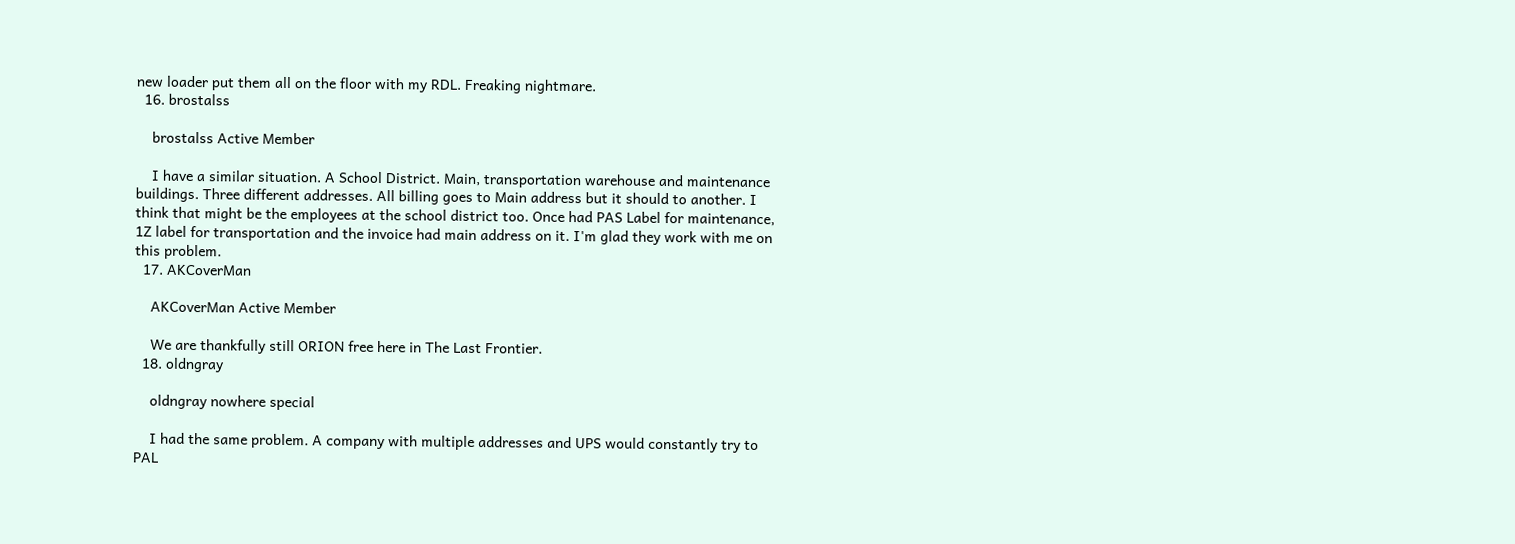new loader put them all on the floor with my RDL. Freaking nightmare.
  16. brostalss

    brostalss Active Member

    I have a similar situation. A School District. Main, transportation warehouse and maintenance buildings. Three different addresses. All billing goes to Main address but it should to another. I think that might be the employees at the school district too. Once had PAS Label for maintenance, 1Z label for transportation and the invoice had main address on it. I'm glad they work with me on this problem.
  17. AKCoverMan

    AKCoverMan Active Member

    We are thankfully still ORION free here in The Last Frontier.
  18. oldngray

    oldngray nowhere special

    I had the same problem. A company with multiple addresses and UPS would constantly try to PAL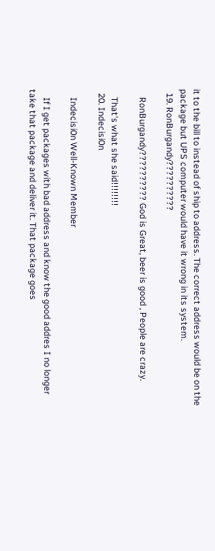it to the bill to instead of ship to address. The correct address would be on the package but UPS computer would have it wrong in its system.
  19. RonBurgandy??????????

    RonBurgandy?????????? God is Great, beer is good , People are crazy.

    That's what she said!!!!!!!!
  20. Indecisi0n

    Indecisi0n Well-Known Member

    If I get packages with bad address and know the good addres I no longer take that package and deliver it. That package goes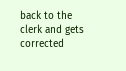back to the clerk and gets corrected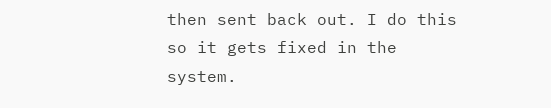then sent back out. I do this so it gets fixed in the system.